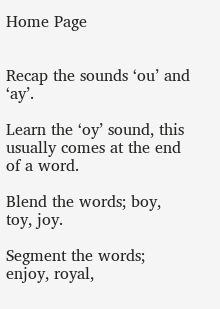Home Page


Recap the sounds ‘ou’ and ‘ay’.

Learn the ‘oy’ sound, this usually comes at the end of a word.

Blend the words; boy, toy, joy.

Segment the words; enjoy, royal,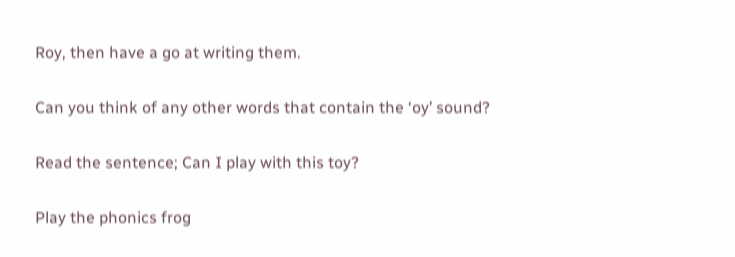Roy, then have a go at writing them.

Can you think of any other words that contain the ‘oy’ sound?

Read the sentence; Can I play with this toy?

Play the phonics frog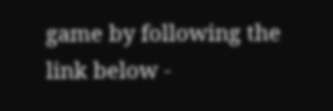game by following the link below -